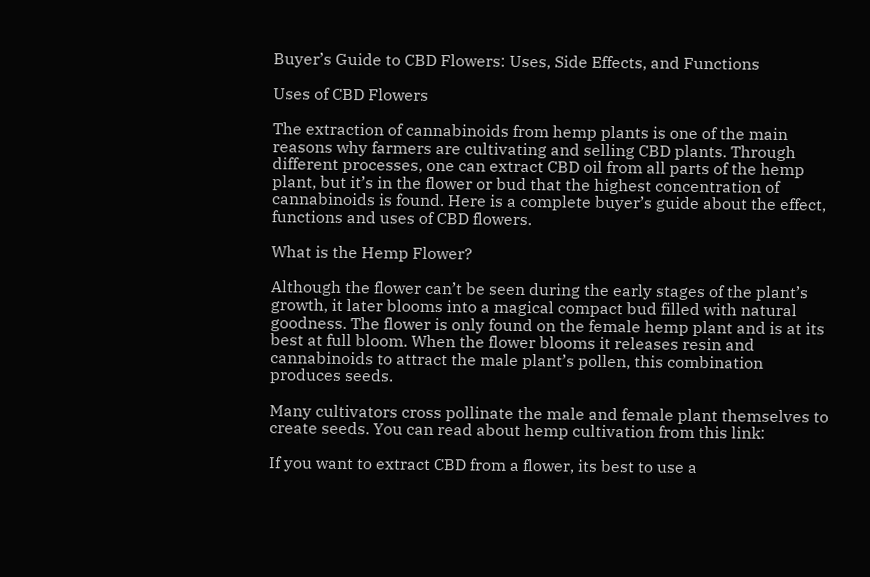Buyer’s Guide to CBD Flowers: Uses, Side Effects, and Functions

Uses of CBD Flowers

The extraction of cannabinoids from hemp plants is one of the main reasons why farmers are cultivating and selling CBD plants. Through different processes, one can extract CBD oil from all parts of the hemp plant, but it’s in the flower or bud that the highest concentration of cannabinoids is found. Here is a complete buyer’s guide about the effect, functions and uses of CBD flowers.

What is the Hemp Flower?

Although the flower can’t be seen during the early stages of the plant’s growth, it later blooms into a magical compact bud filled with natural goodness. The flower is only found on the female hemp plant and is at its best at full bloom. When the flower blooms it releases resin and cannabinoids to attract the male plant’s pollen, this combination produces seeds.

Many cultivators cross pollinate the male and female plant themselves to create seeds. You can read about hemp cultivation from this link:

If you want to extract CBD from a flower, its best to use a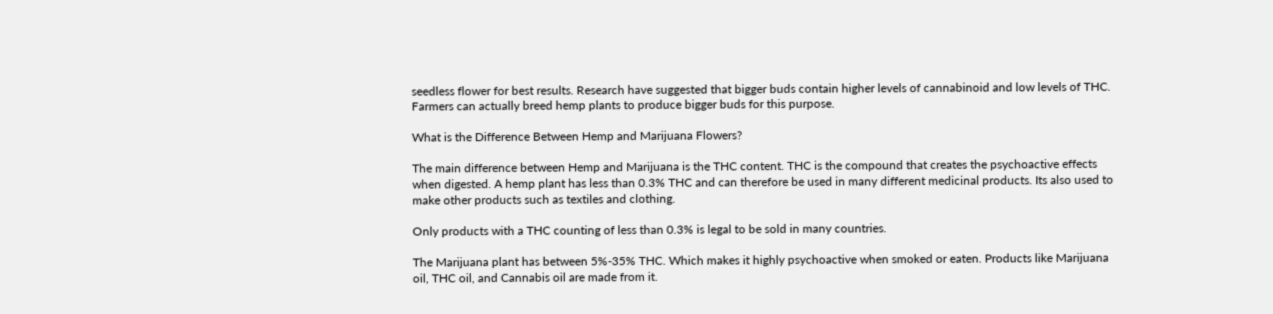seedless flower for best results. Research have suggested that bigger buds contain higher levels of cannabinoid and low levels of THC. Farmers can actually breed hemp plants to produce bigger buds for this purpose.

What is the Difference Between Hemp and Marijuana Flowers?

The main difference between Hemp and Marijuana is the THC content. THC is the compound that creates the psychoactive effects when digested. A hemp plant has less than 0.3% THC and can therefore be used in many different medicinal products. Its also used to make other products such as textiles and clothing.

Only products with a THC counting of less than 0.3% is legal to be sold in many countries.

The Marijuana plant has between 5%-35% THC. Which makes it highly psychoactive when smoked or eaten. Products like Marijuana oil, THC oil, and Cannabis oil are made from it.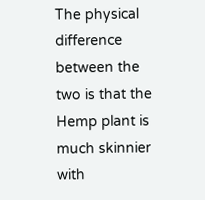The physical difference between the two is that the Hemp plant is much skinnier with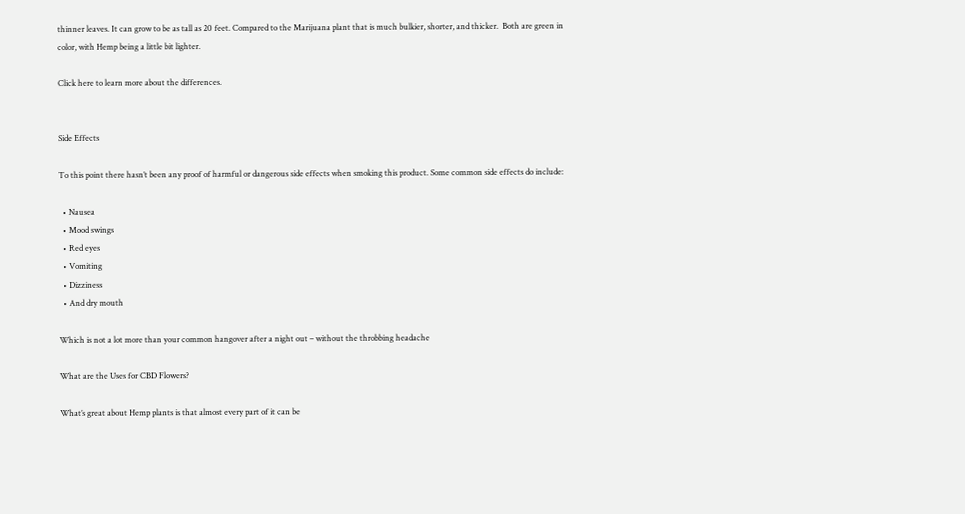thinner leaves. It can grow to be as tall as 20 feet. Compared to the Marijuana plant that is much bulkier, shorter, and thicker.  Both are green in color, with Hemp being a little bit lighter.

Click here to learn more about the differences.


Side Effects

To this point there hasn’t been any proof of harmful or dangerous side effects when smoking this product. Some common side effects do include:

  • Nausea
  • Mood swings
  • Red eyes
  • Vomiting
  • Dizziness
  • And dry mouth

Which is not a lot more than your common hangover after a night out – without the throbbing headache

What are the Uses for CBD Flowers?

What’s great about Hemp plants is that almost every part of it can be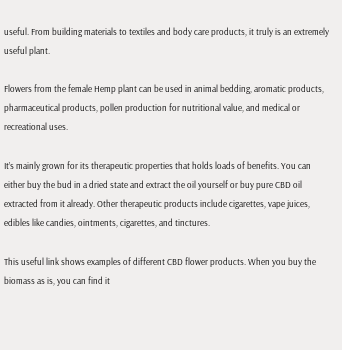useful. From building materials to textiles and body care products, it truly is an extremely useful plant.

Flowers from the female Hemp plant can be used in animal bedding, aromatic products, pharmaceutical products, pollen production for nutritional value, and medical or recreational uses.

It’s mainly grown for its therapeutic properties that holds loads of benefits. You can either buy the bud in a dried state and extract the oil yourself or buy pure CBD oil extracted from it already. Other therapeutic products include cigarettes, vape juices, edibles like candies, ointments, cigarettes, and tinctures.

This useful link shows examples of different CBD flower products. When you buy the biomass as is, you can find it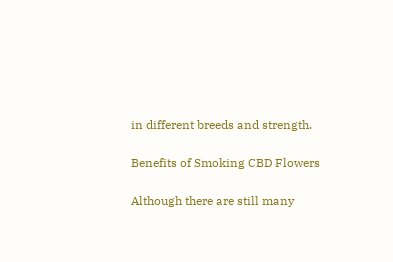in different breeds and strength.

Benefits of Smoking CBD Flowers

Although there are still many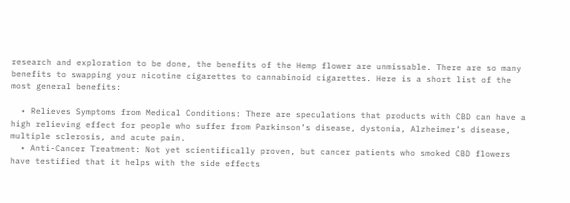research and exploration to be done, the benefits of the Hemp flower are unmissable. There are so many benefits to swapping your nicotine cigarettes to cannabinoid cigarettes. Here is a short list of the most general benefits:

  • Relieves Symptoms from Medical Conditions: There are speculations that products with CBD can have a high relieving effect for people who suffer from Parkinson’s disease, dystonia, Alzheimer’s disease, multiple sclerosis, and acute pain.
  • Anti-Cancer Treatment: Not yet scientifically proven, but cancer patients who smoked CBD flowers have testified that it helps with the side effects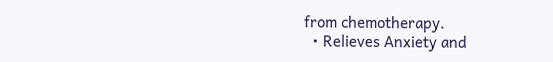from chemotherapy.
  • Relieves Anxiety and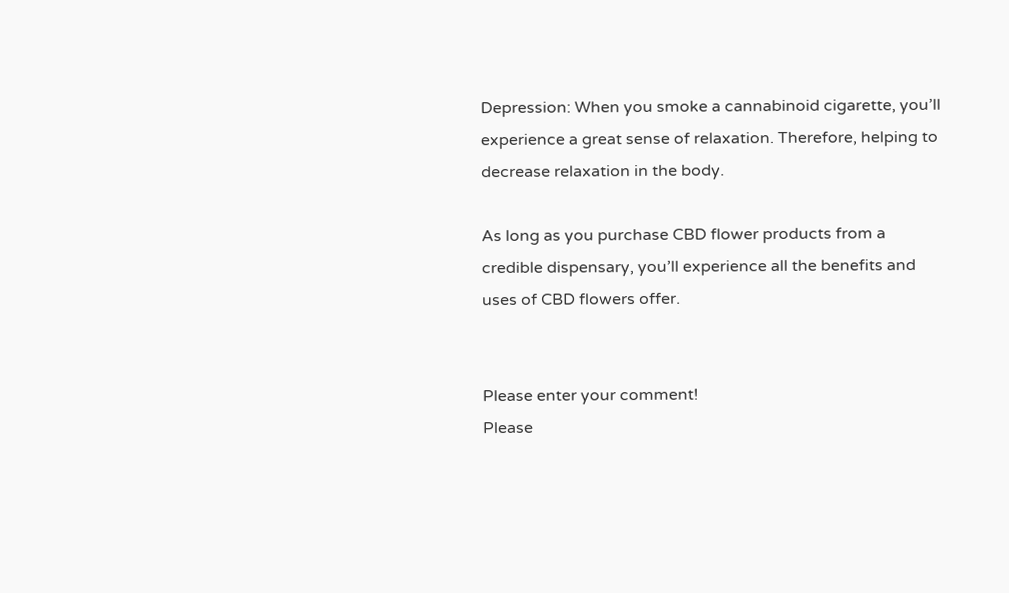Depression: When you smoke a cannabinoid cigarette, you’ll experience a great sense of relaxation. Therefore, helping to decrease relaxation in the body.

As long as you purchase CBD flower products from a credible dispensary, you’ll experience all the benefits and uses of CBD flowers offer.


Please enter your comment!
Please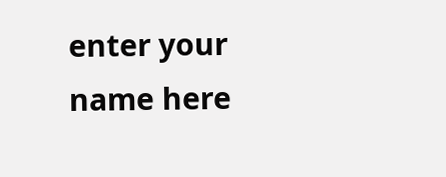enter your name here